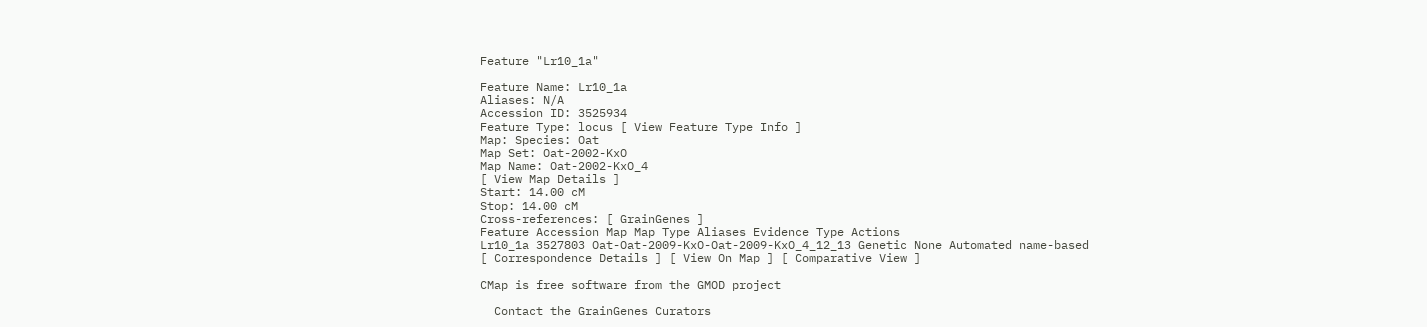Feature "Lr10_1a"

Feature Name: Lr10_1a
Aliases: N/A
Accession ID: 3525934
Feature Type: locus [ View Feature Type Info ]
Map: Species: Oat
Map Set: Oat-2002-KxO
Map Name: Oat-2002-KxO_4
[ View Map Details ]
Start: 14.00 cM
Stop: 14.00 cM
Cross-references: [ GrainGenes ]
Feature Accession Map Map Type Aliases Evidence Type Actions
Lr10_1a 3527803 Oat-Oat-2009-KxO-Oat-2009-KxO_4_12_13 Genetic None Automated name-based
[ Correspondence Details ] [ View On Map ] [ Comparative View ]

CMap is free software from the GMOD project

  Contact the GrainGenes Curators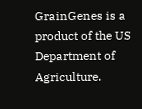GrainGenes is a product of the US Department of Agriculture.